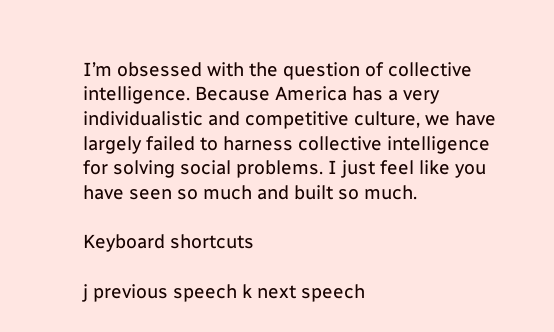I’m obsessed with the question of collective intelligence. Because America has a very individualistic and competitive culture, we have largely failed to harness collective intelligence for solving social problems. I just feel like you have seen so much and built so much.

Keyboard shortcuts

j previous speech k next speech